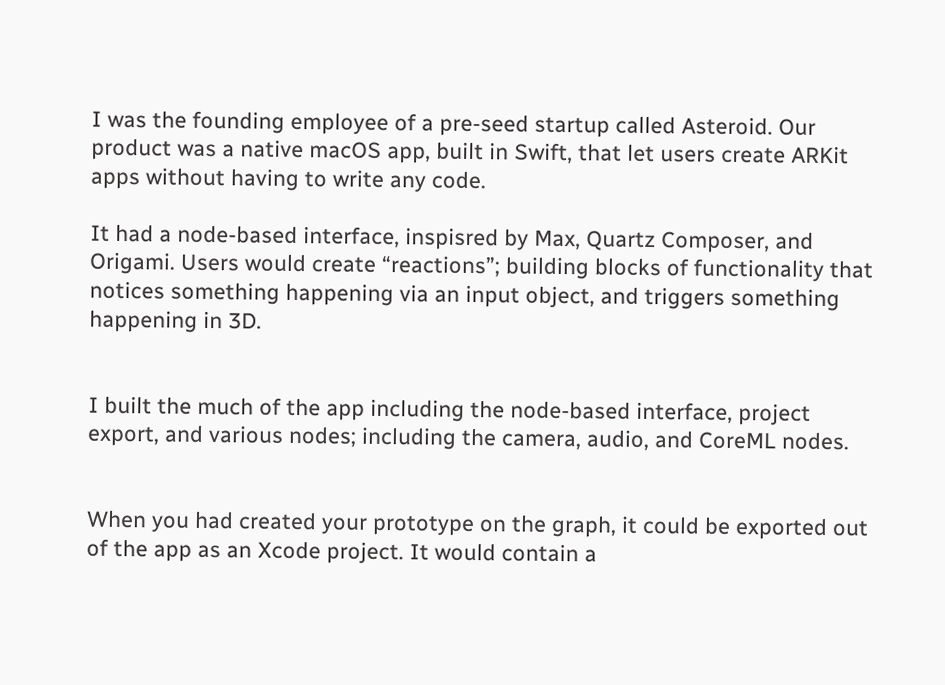I was the founding employee of a pre-seed startup called Asteroid. Our product was a native macOS app, built in Swift, that let users create ARKit apps without having to write any code.

It had a node-based interface, inspisred by Max, Quartz Composer, and Origami. Users would create “reactions”; building blocks of functionality that notices something happening via an input object, and triggers something happening in 3D.


I built the much of the app including the node-based interface, project export, and various nodes; including the camera, audio, and CoreML nodes.


When you had created your prototype on the graph, it could be exported out of the app as an Xcode project. It would contain a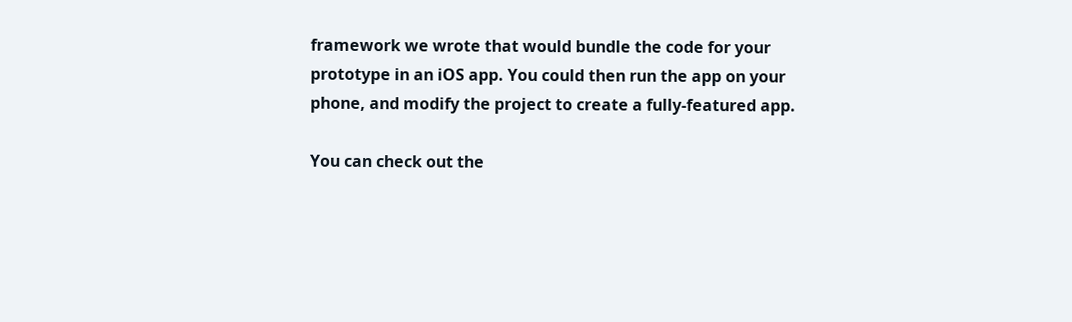framework we wrote that would bundle the code for your prototype in an iOS app. You could then run the app on your phone, and modify the project to create a fully-featured app.

You can check out the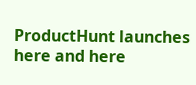ProductHunt launches here and here